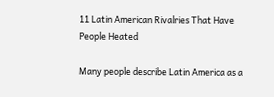11 Latin American Rivalries That Have People Heated

Many people describe Latin America as a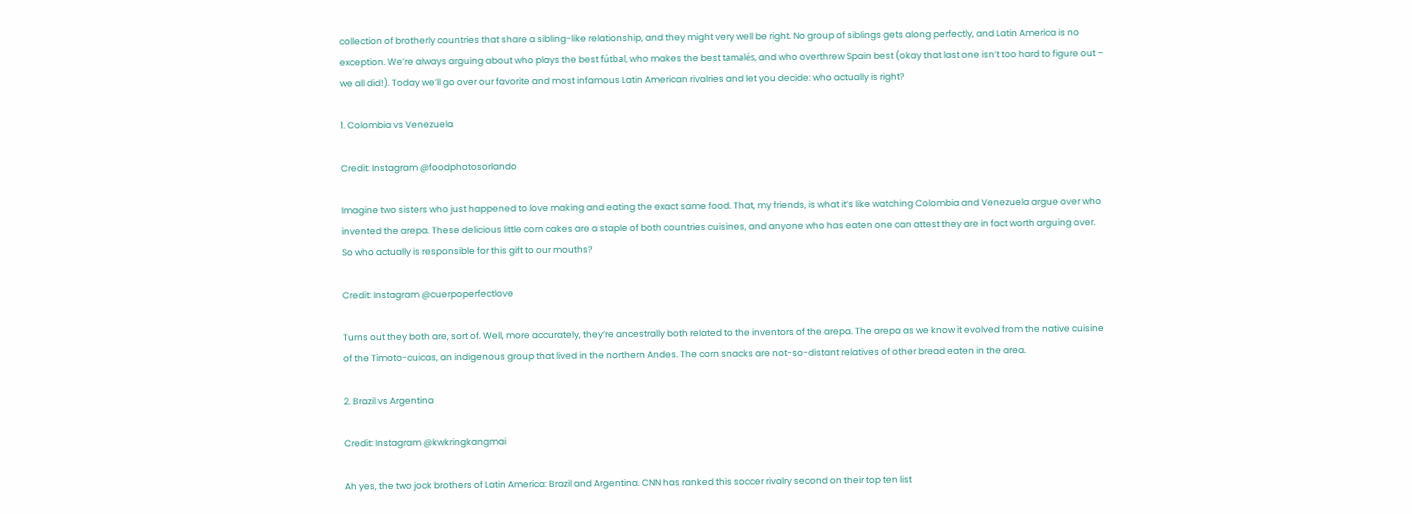collection of brotherly countries that share a sibling-like relationship, and they might very well be right. No group of siblings gets along perfectly, and Latin America is no exception. We’re always arguing about who plays the best fútbal, who makes the best tamalés, and who overthrew Spain best (okay that last one isn’t too hard to figure out – we all did!). Today we’ll go over our favorite and most infamous Latin American rivalries and let you decide: who actually is right?

1. Colombia vs Venezuela

Credit: Instagram @foodphotosorlando

Imagine two sisters who just happened to love making and eating the exact same food. That, my friends, is what it’s like watching Colombia and Venezuela argue over who invented the arepa. These delicious little corn cakes are a staple of both countries cuisines, and anyone who has eaten one can attest they are in fact worth arguing over. So who actually is responsible for this gift to our mouths?

Credit: Instagram @cuerpoperfectlove

Turns out they both are, sort of. Well, more accurately, they’re ancestrally both related to the inventors of the arepa. The arepa as we know it evolved from the native cuisine of the Timoto-cuicas, an indigenous group that lived in the northern Andes. The corn snacks are not-so-distant relatives of other bread eaten in the area.

2. Brazil vs Argentina

Credit: Instagram @kwkringkangmai

Ah yes, the two jock brothers of Latin America: Brazil and Argentina. CNN has ranked this soccer rivalry second on their top ten list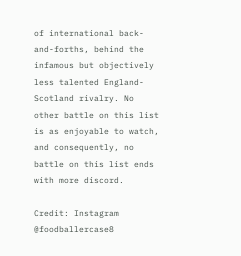of international back-and-forths, behind the infamous but objectively less talented England-Scotland rivalry. No other battle on this list is as enjoyable to watch, and consequently, no battle on this list ends with more discord.

Credit: Instagram @foodballercase8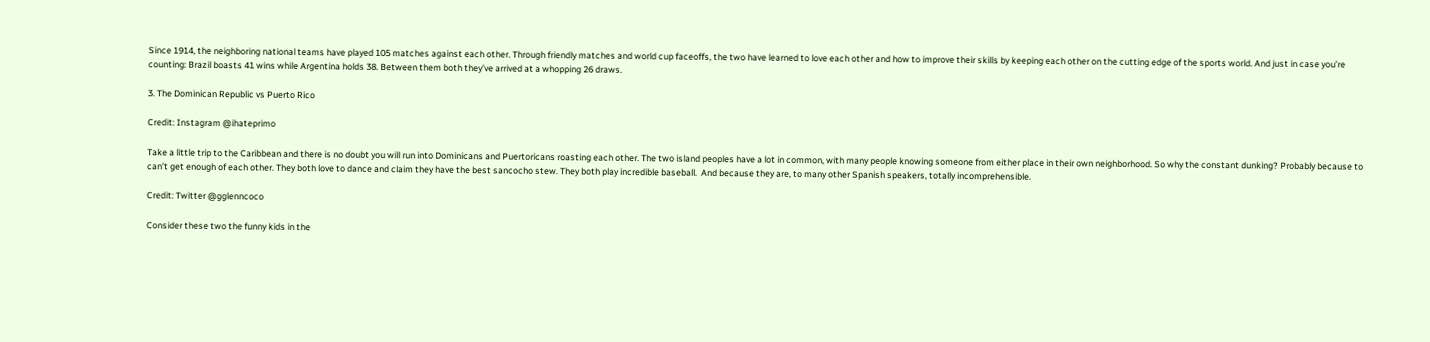Since 1914, the neighboring national teams have played 105 matches against each other. Through friendly matches and world cup faceoffs, the two have learned to love each other and how to improve their skills by keeping each other on the cutting edge of the sports world. And just in case you’re counting: Brazil boasts 41 wins while Argentina holds 38. Between them both they’ve arrived at a whopping 26 draws.

3. The Dominican Republic vs Puerto Rico

Credit: Instagram @ihateprimo

Take a little trip to the Caribbean and there is no doubt you will run into Dominicans and Puertoricans roasting each other. The two island peoples have a lot in common, with many people knowing someone from either place in their own neighborhood. So why the constant dunking? Probably because to can’t get enough of each other. They both love to dance and claim they have the best sancocho stew. They both play incredible baseball.  And because they are, to many other Spanish speakers, totally incomprehensible.

Credit: Twitter @gglenncoco

Consider these two the funny kids in the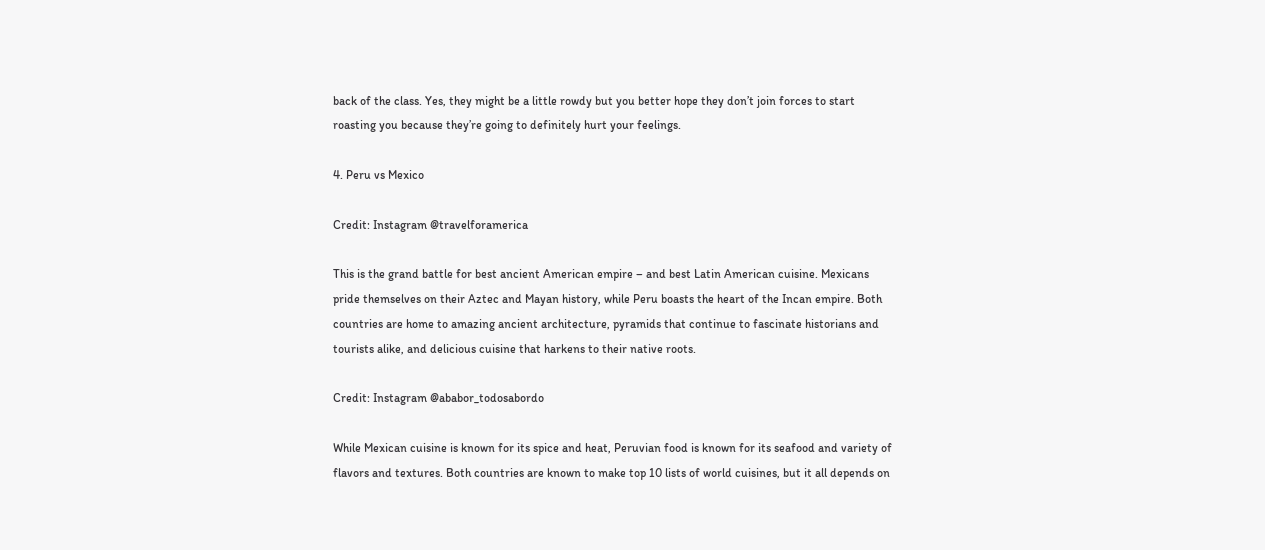back of the class. Yes, they might be a little rowdy but you better hope they don’t join forces to start roasting you because they’re going to definitely hurt your feelings.

4. Peru vs Mexico

Credit: Instagram @travelforamerica

This is the grand battle for best ancient American empire – and best Latin American cuisine. Mexicans pride themselves on their Aztec and Mayan history, while Peru boasts the heart of the Incan empire. Both countries are home to amazing ancient architecture, pyramids that continue to fascinate historians and tourists alike, and delicious cuisine that harkens to their native roots.

Credit: Instagram @ababor_todosabordo

While Mexican cuisine is known for its spice and heat, Peruvian food is known for its seafood and variety of flavors and textures. Both countries are known to make top 10 lists of world cuisines, but it all depends on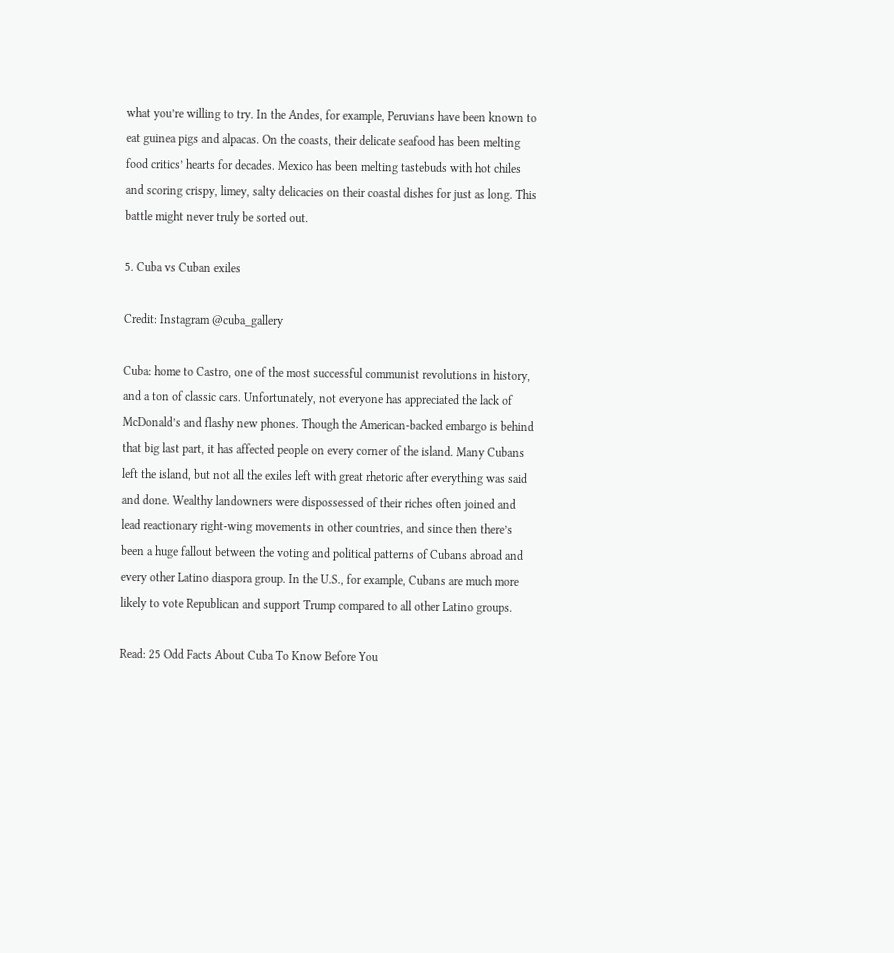what you’re willing to try. In the Andes, for example, Peruvians have been known to eat guinea pigs and alpacas. On the coasts, their delicate seafood has been melting food critics’ hearts for decades. Mexico has been melting tastebuds with hot chiles and scoring crispy, limey, salty delicacies on their coastal dishes for just as long. This battle might never truly be sorted out.

5. Cuba vs Cuban exiles

Credit: Instagram @cuba_gallery

Cuba: home to Castro, one of the most successful communist revolutions in history, and a ton of classic cars. Unfortunately, not everyone has appreciated the lack of McDonald’s and flashy new phones. Though the American-backed embargo is behind that big last part, it has affected people on every corner of the island. Many Cubans left the island, but not all the exiles left with great rhetoric after everything was said and done. Wealthy landowners were dispossessed of their riches often joined and lead reactionary right-wing movements in other countries, and since then there’s been a huge fallout between the voting and political patterns of Cubans abroad and every other Latino diaspora group. In the U.S., for example, Cubans are much more likely to vote Republican and support Trump compared to all other Latino groups.

Read: 25 Odd Facts About Cuba To Know Before You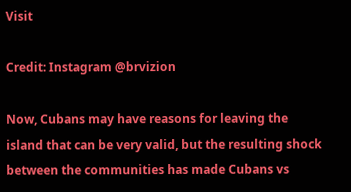Visit

Credit: Instagram @brvizion

Now, Cubans may have reasons for leaving the island that can be very valid, but the resulting shock between the communities has made Cubans vs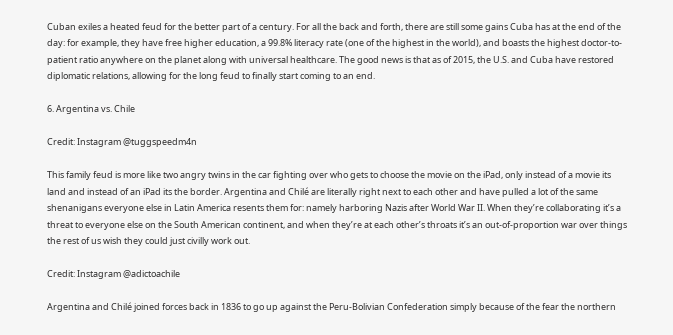Cuban exiles a heated feud for the better part of a century. For all the back and forth, there are still some gains Cuba has at the end of the day: for example, they have free higher education, a 99.8% literacy rate (one of the highest in the world), and boasts the highest doctor-to-patient ratio anywhere on the planet along with universal healthcare. The good news is that as of 2015, the U.S. and Cuba have restored diplomatic relations, allowing for the long feud to finally start coming to an end.

6. Argentina vs. Chile

Credit: Instagram @tuggspeedm4n

This family feud is more like two angry twins in the car fighting over who gets to choose the movie on the iPad, only instead of a movie its land and instead of an iPad its the border. Argentina and Chilé are literally right next to each other and have pulled a lot of the same shenanigans everyone else in Latin America resents them for: namely harboring Nazis after World War II. When they’re collaborating it’s a threat to everyone else on the South American continent, and when they’re at each other’s throats it’s an out-of-proportion war over things the rest of us wish they could just civilly work out.

Credit: Instagram @adictoachile

Argentina and Chilé joined forces back in 1836 to go up against the Peru-Bolivian Confederation simply because of the fear the northern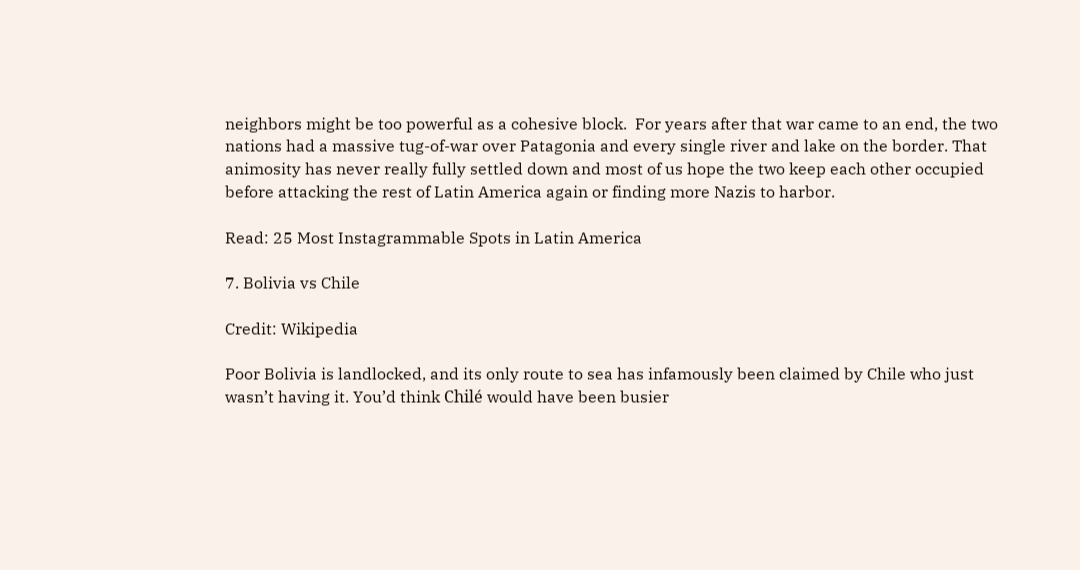neighbors might be too powerful as a cohesive block.  For years after that war came to an end, the two nations had a massive tug-of-war over Patagonia and every single river and lake on the border. That animosity has never really fully settled down and most of us hope the two keep each other occupied before attacking the rest of Latin America again or finding more Nazis to harbor.

Read: 25 Most Instagrammable Spots in Latin America

7. Bolivia vs Chile

Credit: Wikipedia

Poor Bolivia is landlocked, and its only route to sea has infamously been claimed by Chile who just wasn’t having it. You’d think Chilé would have been busier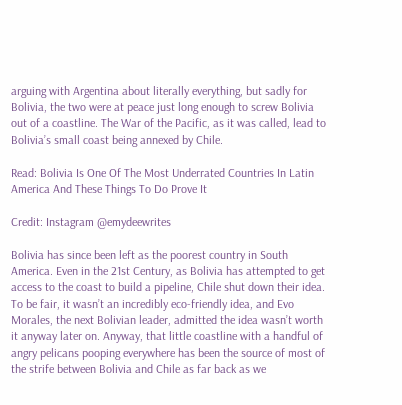arguing with Argentina about literally everything, but sadly for Bolivia, the two were at peace just long enough to screw Bolivia out of a coastline. The War of the Pacific, as it was called, lead to Bolivia’s small coast being annexed by Chile.

Read: Bolivia Is One Of The Most Underrated Countries In Latin America And These Things To Do Prove It

Credit: Instagram @emydeewrites

Bolivia has since been left as the poorest country in South America. Even in the 21st Century, as Bolivia has attempted to get access to the coast to build a pipeline, Chile shut down their idea. To be fair, it wasn’t an incredibly eco-friendly idea, and Evo Morales, the next Bolivian leader, admitted the idea wasn’t worth it anyway later on. Anyway, that little coastline with a handful of angry pelicans pooping everywhere has been the source of most of the strife between Bolivia and Chile as far back as we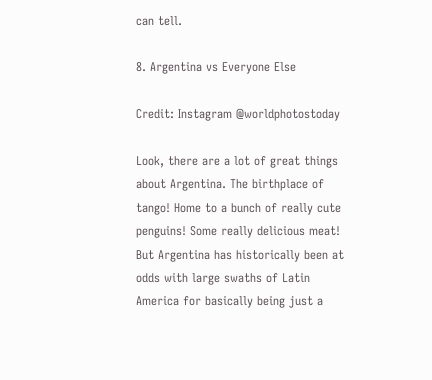can tell.

8. Argentina vs Everyone Else

Credit: Instagram @worldphotostoday

Look, there are a lot of great things about Argentina. The birthplace of tango! Home to a bunch of really cute penguins! Some really delicious meat! But Argentina has historically been at odds with large swaths of Latin America for basically being just a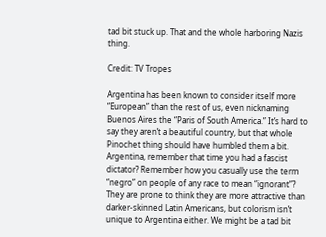tad bit stuck up. That and the whole harboring Nazis thing.

Credit: TV Tropes

Argentina has been known to consider itself more “European” than the rest of us, even nicknaming Buenos Aires the “Paris of South America.” It’s hard to say they aren’t a beautiful country, but that whole Pinochet thing should have humbled them a bit. Argentina, remember that time you had a fascist dictator? Remember how you casually use the term “negro” on people of any race to mean “ignorant”? They are prone to think they are more attractive than darker-skinned Latin Americans, but colorism isn’t unique to Argentina either. We might be a tad bit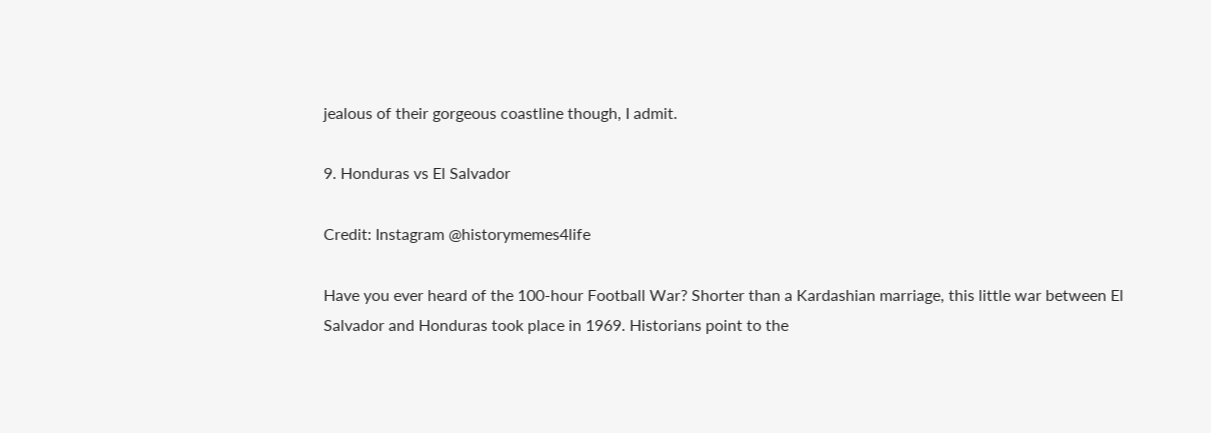jealous of their gorgeous coastline though, I admit.

9. Honduras vs El Salvador

Credit: Instagram @historymemes4life

Have you ever heard of the 100-hour Football War? Shorter than a Kardashian marriage, this little war between El Salvador and Honduras took place in 1969. Historians point to the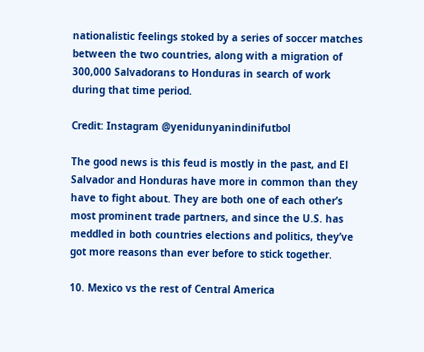nationalistic feelings stoked by a series of soccer matches between the two countries, along with a migration of 300,000 Salvadorans to Honduras in search of work during that time period.

Credit: Instagram @yenidunyanindinifutbol

The good news is this feud is mostly in the past, and El Salvador and Honduras have more in common than they have to fight about. They are both one of each other’s most prominent trade partners, and since the U.S. has meddled in both countries elections and politics, they’ve got more reasons than ever before to stick together.

10. Mexico vs the rest of Central America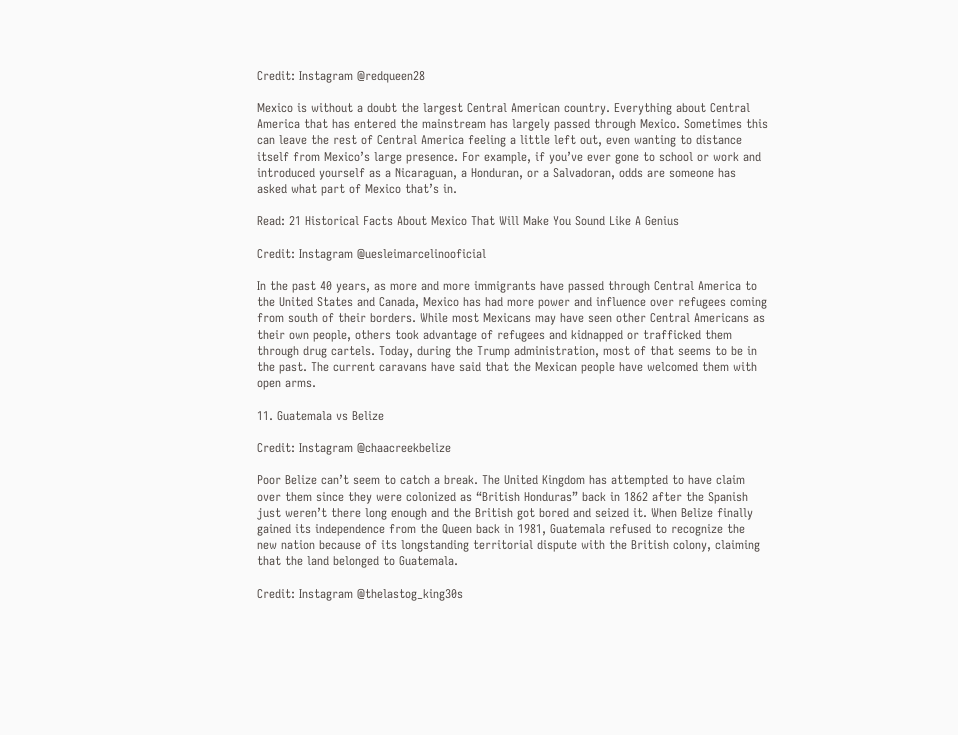Credit: Instagram @redqueen28

Mexico is without a doubt the largest Central American country. Everything about Central America that has entered the mainstream has largely passed through Mexico. Sometimes this can leave the rest of Central America feeling a little left out, even wanting to distance itself from Mexico’s large presence. For example, if you’ve ever gone to school or work and introduced yourself as a Nicaraguan, a Honduran, or a Salvadoran, odds are someone has asked what part of Mexico that’s in.

Read: 21 Historical Facts About Mexico That Will Make You Sound Like A Genius

Credit: Instagram @uesleimarcelinooficial

In the past 40 years, as more and more immigrants have passed through Central America to the United States and Canada, Mexico has had more power and influence over refugees coming from south of their borders. While most Mexicans may have seen other Central Americans as their own people, others took advantage of refugees and kidnapped or trafficked them through drug cartels. Today, during the Trump administration, most of that seems to be in the past. The current caravans have said that the Mexican people have welcomed them with open arms.

11. Guatemala vs Belize

Credit: Instagram @chaacreekbelize

Poor Belize can’t seem to catch a break. The United Kingdom has attempted to have claim over them since they were colonized as “British Honduras” back in 1862 after the Spanish just weren’t there long enough and the British got bored and seized it. When Belize finally gained its independence from the Queen back in 1981, Guatemala refused to recognize the new nation because of its longstanding territorial dispute with the British colony, claiming that the land belonged to Guatemala.

Credit: Instagram @thelastog_king30s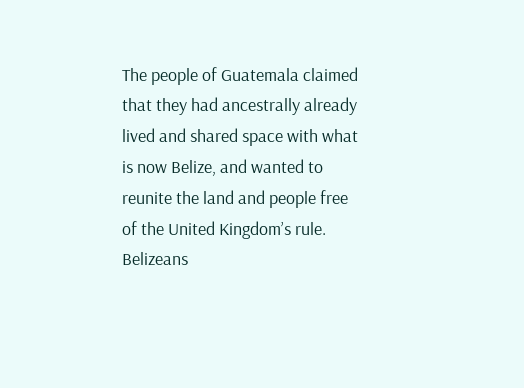The people of Guatemala claimed that they had ancestrally already lived and shared space with what is now Belize, and wanted to reunite the land and people free of the United Kingdom’s rule. Belizeans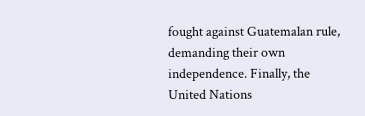fought against Guatemalan rule, demanding their own independence. Finally, the United Nations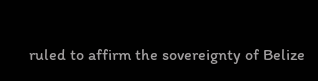ruled to affirm the sovereignty of Belize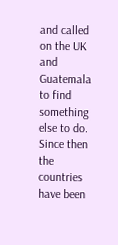and called on the UK and Guatemala to find something else to do. Since then the countries have been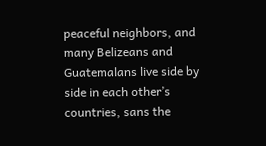peaceful neighbors, and many Belizeans and Guatemalans live side by side in each other’s countries, sans the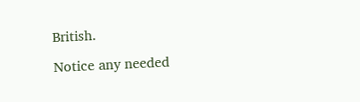British.

Notice any needed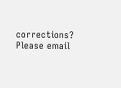corrections? Please email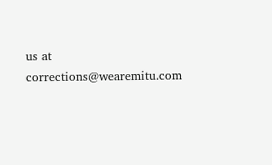us at corrections@wearemitu.com